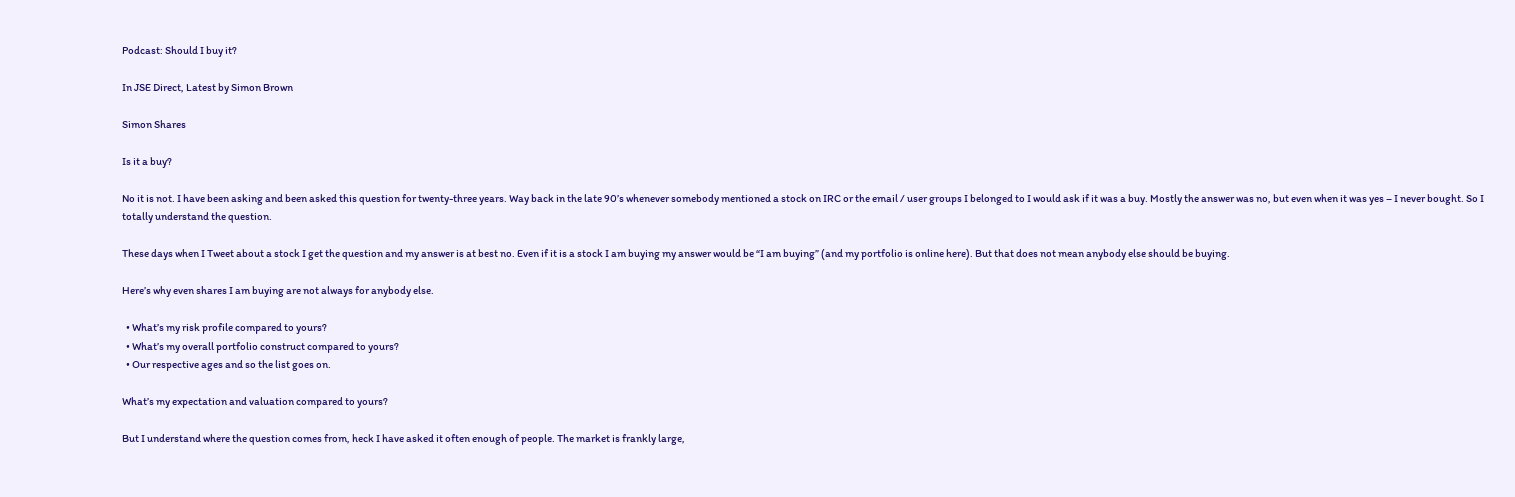Podcast: Should I buy it?

In JSE Direct, Latest by Simon Brown

Simon Shares

Is it a buy?

No it is not. I have been asking and been asked this question for twenty-three years. Way back in the late 90’s whenever somebody mentioned a stock on IRC or the email / user groups I belonged to I would ask if it was a buy. Mostly the answer was no, but even when it was yes – I never bought. So I totally understand the question.

These days when I Tweet about a stock I get the question and my answer is at best no. Even if it is a stock I am buying my answer would be “I am buying” (and my portfolio is online here). But that does not mean anybody else should be buying.

Here’s why even shares I am buying are not always for anybody else.

  • What’s my risk profile compared to yours?
  • What’s my overall portfolio construct compared to yours?
  • Our respective ages and so the list goes on.

What’s my expectation and valuation compared to yours?

But I understand where the question comes from, heck I have asked it often enough of people. The market is frankly large,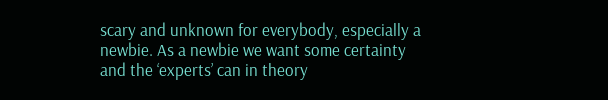scary and unknown for everybody, especially a newbie. As a newbie we want some certainty and the ‘experts’ can in theory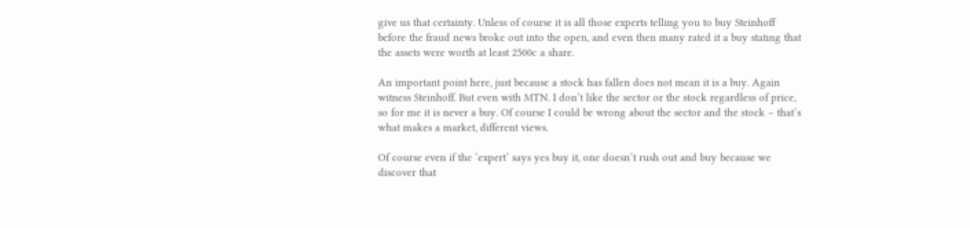give us that certainty. Unless of course it is all those experts telling you to buy Steinhoff before the fraud news broke out into the open, and even then many rated it a buy stating that the assets were worth at least 2500c a share.

An important point here, just because a stock has fallen does not mean it is a buy. Again witness Steinhoff. But even with MTN. I don’t like the sector or the stock regardless of price, so for me it is never a buy. Of course I could be wrong about the sector and the stock – that’s what makes a market, different views.

Of course even if the ‘expert’ says yes buy it, one doesn’t rush out and buy because we discover that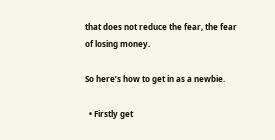that does not reduce the fear, the fear of losing money.

So here’s how to get in as a newbie.

  • Firstly get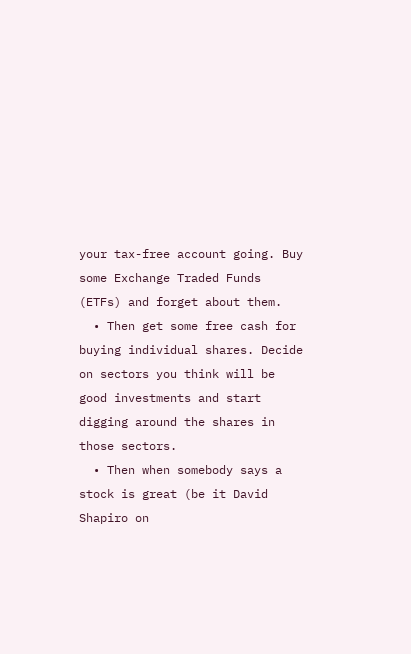your tax-free account going. Buy some Exchange Traded Funds (ETFs) and forget about them.
  • Then get some free cash for buying individual shares. Decide on sectors you think will be good investments and start digging around the shares in those sectors.
  • Then when somebody says a stock is great (be it David Shapiro on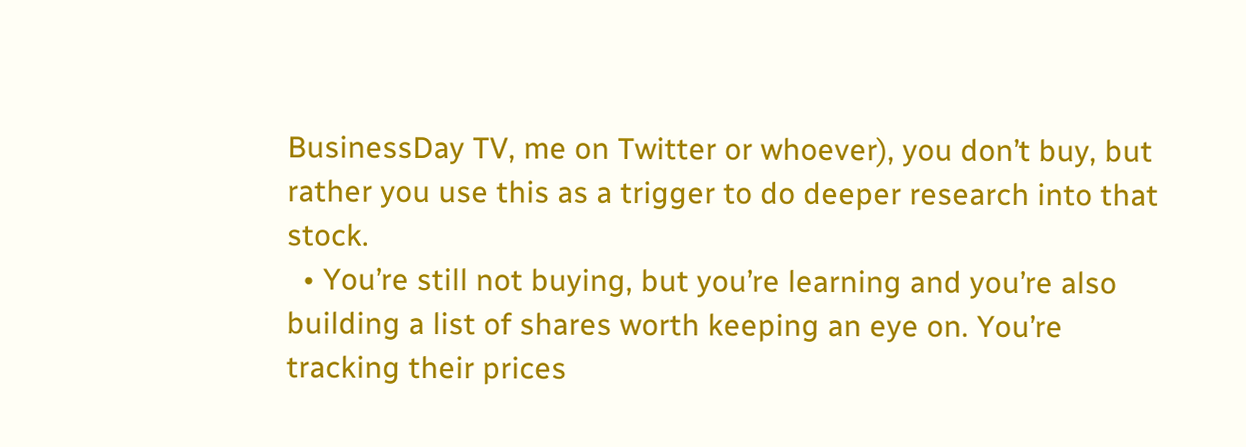BusinessDay TV, me on Twitter or whoever), you don’t buy, but rather you use this as a trigger to do deeper research into that stock.
  • You’re still not buying, but you’re learning and you’re also building a list of shares worth keeping an eye on. You’re tracking their prices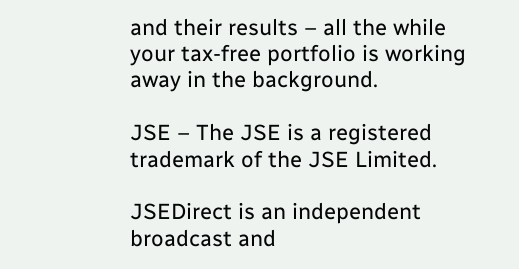and their results – all the while your tax-free portfolio is working away in the background.

JSE – The JSE is a registered trademark of the JSE Limited.

JSEDirect is an independent broadcast and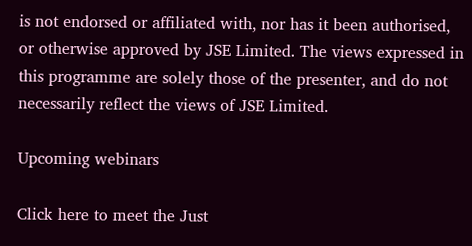is not endorsed or affiliated with, nor has it been authorised, or otherwise approved by JSE Limited. The views expressed in this programme are solely those of the presenter, and do not necessarily reflect the views of JSE Limited.

Upcoming webinars

Click here to meet the Just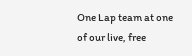One Lap team at one of our live, free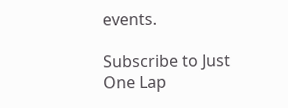events.

Subscribe to Just One Lap